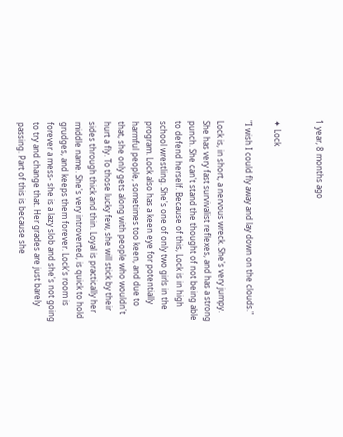1 year, 8 months ago


✦ Lock

"I wish I could fly away and lay down on the clouds."

Lock is, in short, a nervous wreck. She's very jumpy. She has very fast survivalist reflexes, and has a strong punch. She can't stand the thought of not being able to defend herself. Because of this, Lock is in high school wrestling. She's one of only two girls in the program. Lock also has a keen eye for potentially harmful people, sometimes too keen, and due to that, she only gets along with people who wouldn't hurt a fly. To those lucky few, she will stick by their sides through thick and thin. Loyal is practically her middle name. She's very introverted, is quick to hold grudges, and keeps them forever. Lock's room is forever a mess- she is a lazy slob and she's not going to try and change that. Her grades are just barely passing. Part of this is because she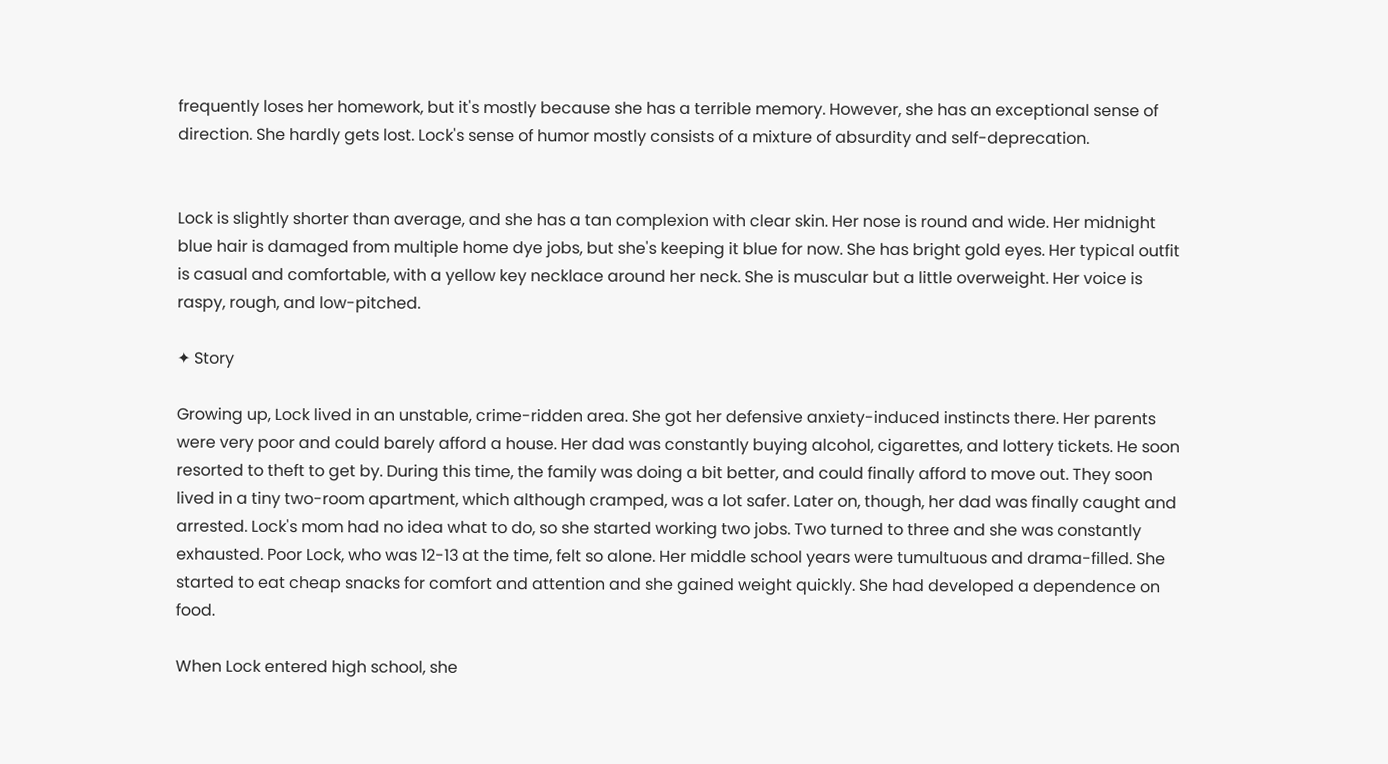frequently loses her homework, but it's mostly because she has a terrible memory. However, she has an exceptional sense of direction. She hardly gets lost. Lock's sense of humor mostly consists of a mixture of absurdity and self-deprecation.


Lock is slightly shorter than average, and she has a tan complexion with clear skin. Her nose is round and wide. Her midnight blue hair is damaged from multiple home dye jobs, but she's keeping it blue for now. She has bright gold eyes. Her typical outfit is casual and comfortable, with a yellow key necklace around her neck. She is muscular but a little overweight. Her voice is raspy, rough, and low-pitched.

✦ Story

Growing up, Lock lived in an unstable, crime-ridden area. She got her defensive anxiety-induced instincts there. Her parents were very poor and could barely afford a house. Her dad was constantly buying alcohol, cigarettes, and lottery tickets. He soon resorted to theft to get by. During this time, the family was doing a bit better, and could finally afford to move out. They soon lived in a tiny two-room apartment, which although cramped, was a lot safer. Later on, though, her dad was finally caught and arrested. Lock's mom had no idea what to do, so she started working two jobs. Two turned to three and she was constantly exhausted. Poor Lock, who was 12-13 at the time, felt so alone. Her middle school years were tumultuous and drama-filled. She started to eat cheap snacks for comfort and attention and she gained weight quickly. She had developed a dependence on food.

When Lock entered high school, she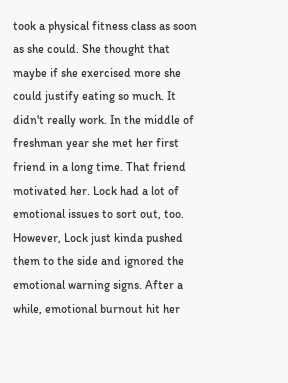took a physical fitness class as soon as she could. She thought that maybe if she exercised more she could justify eating so much. It didn't really work. In the middle of freshman year she met her first friend in a long time. That friend motivated her. Lock had a lot of emotional issues to sort out, too. However, Lock just kinda pushed them to the side and ignored the emotional warning signs. After a while, emotional burnout hit her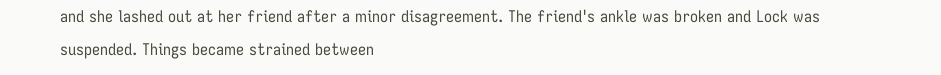and she lashed out at her friend after a minor disagreement. The friend's ankle was broken and Lock was suspended. Things became strained between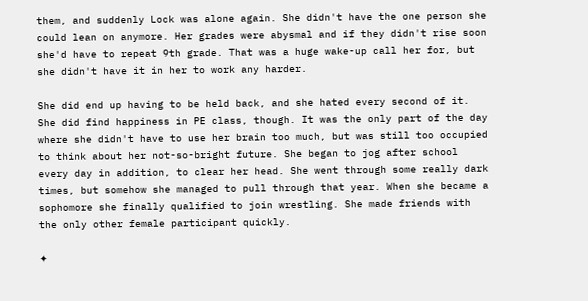them, and suddenly Lock was alone again. She didn't have the one person she could lean on anymore. Her grades were abysmal and if they didn't rise soon she'd have to repeat 9th grade. That was a huge wake-up call her for, but she didn't have it in her to work any harder.

She did end up having to be held back, and she hated every second of it. She did find happiness in PE class, though. It was the only part of the day where she didn't have to use her brain too much, but was still too occupied to think about her not-so-bright future. She began to jog after school every day in addition, to clear her head. She went through some really dark times, but somehow she managed to pull through that year. When she became a sophomore she finally qualified to join wrestling. She made friends with the only other female participant quickly.

✦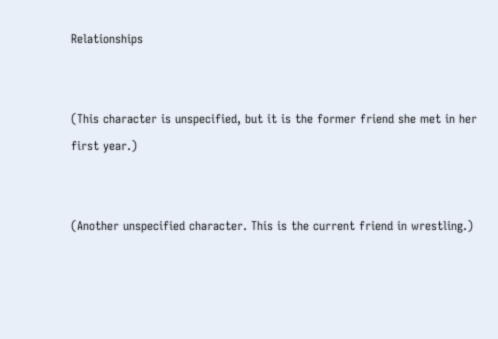Relationships


(This character is unspecified, but it is the former friend she met in her first year.)


(Another unspecified character. This is the current friend in wrestling.)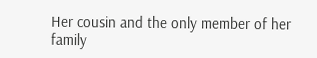Her cousin and the only member of her family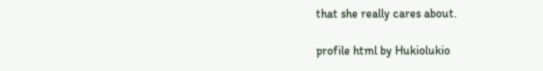that she really cares about.

profile html by Hukiolukio